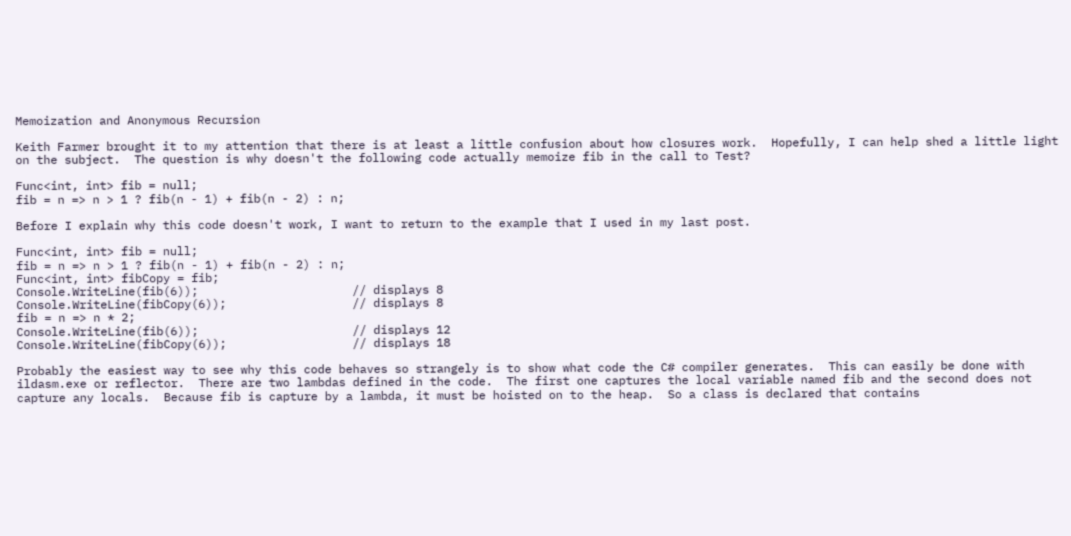Memoization and Anonymous Recursion

Keith Farmer brought it to my attention that there is at least a little confusion about how closures work.  Hopefully, I can help shed a little light on the subject.  The question is why doesn't the following code actually memoize fib in the call to Test?

Func<int, int> fib = null;
fib = n => n > 1 ? fib(n - 1) + fib(n - 2) : n;

Before I explain why this code doesn't work, I want to return to the example that I used in my last post.

Func<int, int> fib = null;
fib = n => n > 1 ? fib(n - 1) + fib(n - 2) : n;
Func<int, int> fibCopy = fib;
Console.WriteLine(fib(6));                      // displays 8
Console.WriteLine(fibCopy(6));                  // displays 8
fib = n => n * 2;
Console.WriteLine(fib(6));                      // displays 12
Console.WriteLine(fibCopy(6));                  // displays 18

Probably the easiest way to see why this code behaves so strangely is to show what code the C# compiler generates.  This can easily be done with ildasm.exe or reflector.  There are two lambdas defined in the code.  The first one captures the local variable named fib and the second does not capture any locals.  Because fib is capture by a lambda, it must be hoisted on to the heap.  So a class is declared that contains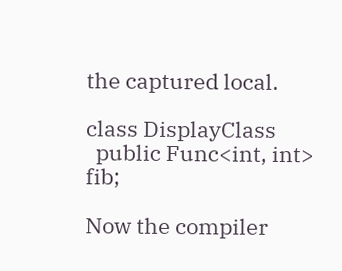the captured local.

class DisplayClass
  public Func<int, int> fib;

Now the compiler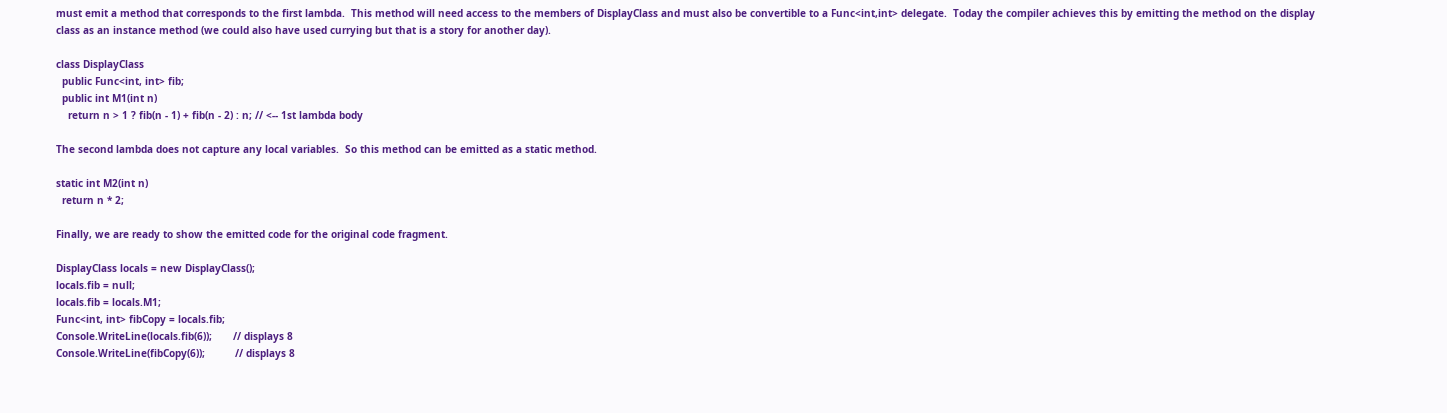must emit a method that corresponds to the first lambda.  This method will need access to the members of DisplayClass and must also be convertible to a Func<int,int> delegate.  Today the compiler achieves this by emitting the method on the display class as an instance method (we could also have used currying but that is a story for another day).

class DisplayClass
  public Func<int, int> fib;
  public int M1(int n)
    return n > 1 ? fib(n - 1) + fib(n - 2) : n; // <-- 1st lambda body

The second lambda does not capture any local variables.  So this method can be emitted as a static method.

static int M2(int n)
  return n * 2;

Finally, we are ready to show the emitted code for the original code fragment.

DisplayClass locals = new DisplayClass();
locals.fib = null;
locals.fib = locals.M1;
Func<int, int> fibCopy = locals.fib;
Console.WriteLine(locals.fib(6));       // displays 8
Console.WriteLine(fibCopy(6));          // displays 8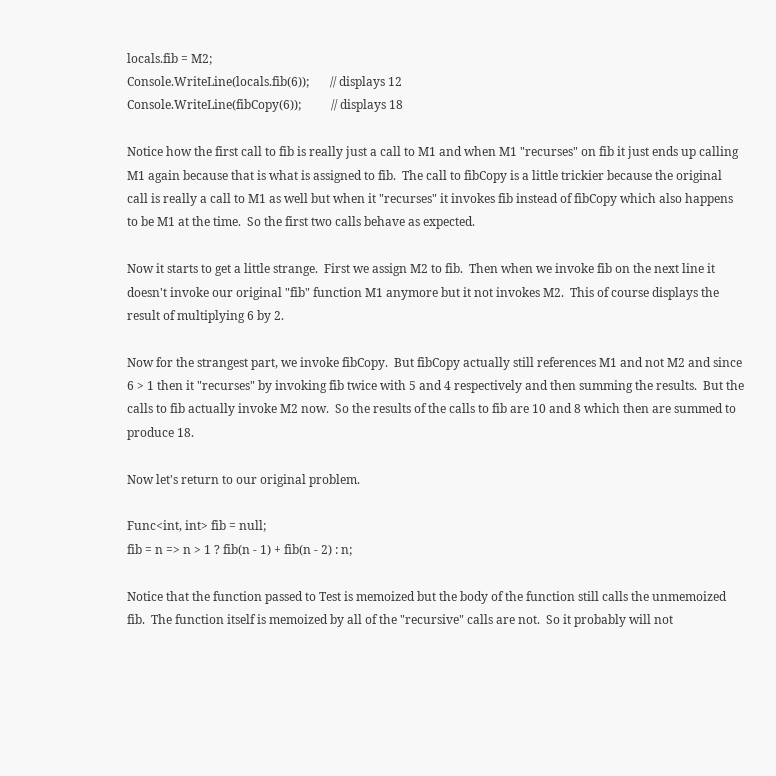locals.fib = M2;
Console.WriteLine(locals.fib(6));       // displays 12
Console.WriteLine(fibCopy(6));          // displays 18

Notice how the first call to fib is really just a call to M1 and when M1 "recurses" on fib it just ends up calling M1 again because that is what is assigned to fib.  The call to fibCopy is a little trickier because the original call is really a call to M1 as well but when it "recurses" it invokes fib instead of fibCopy which also happens to be M1 at the time.  So the first two calls behave as expected.

Now it starts to get a little strange.  First we assign M2 to fib.  Then when we invoke fib on the next line it doesn't invoke our original "fib" function M1 anymore but it not invokes M2.  This of course displays the result of multiplying 6 by 2.

Now for the strangest part, we invoke fibCopy.  But fibCopy actually still references M1 and not M2 and since 6 > 1 then it "recurses" by invoking fib twice with 5 and 4 respectively and then summing the results.  But the calls to fib actually invoke M2 now.  So the results of the calls to fib are 10 and 8 which then are summed to produce 18.

Now let's return to our original problem.

Func<int, int> fib = null;
fib = n => n > 1 ? fib(n - 1) + fib(n - 2) : n;

Notice that the function passed to Test is memoized but the body of the function still calls the unmemoized fib.  The function itself is memoized by all of the "recursive" calls are not.  So it probably will not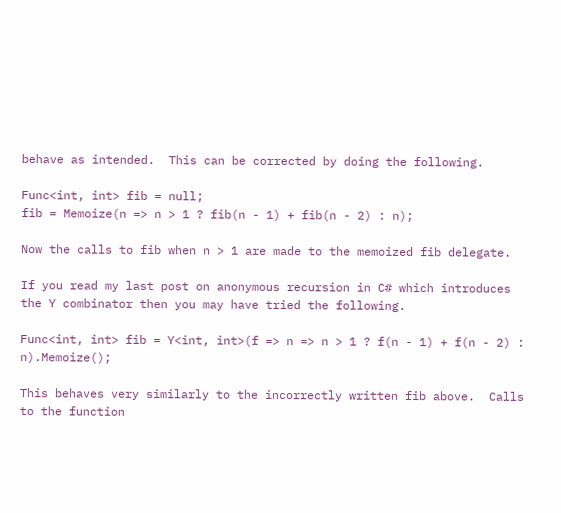behave as intended.  This can be corrected by doing the following.

Func<int, int> fib = null;
fib = Memoize(n => n > 1 ? fib(n - 1) + fib(n - 2) : n);

Now the calls to fib when n > 1 are made to the memoized fib delegate.

If you read my last post on anonymous recursion in C# which introduces the Y combinator then you may have tried the following.

Func<int, int> fib = Y<int, int>(f => n => n > 1 ? f(n - 1) + f(n - 2) : n).Memoize();

This behaves very similarly to the incorrectly written fib above.  Calls to the function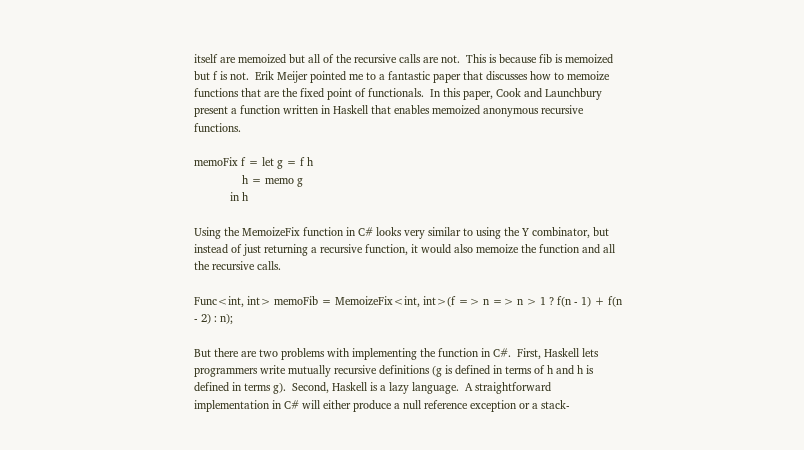itself are memoized but all of the recursive calls are not.  This is because fib is memoized but f is not.  Erik Meijer pointed me to a fantastic paper that discusses how to memoize functions that are the fixed point of functionals.  In this paper, Cook and Launchbury present a function written in Haskell that enables memoized anonymous recursive functions.

memoFix f = let g = f h
                h = memo g
            in h

Using the MemoizeFix function in C# looks very similar to using the Y combinator, but instead of just returning a recursive function, it would also memoize the function and all the recursive calls.

Func<int, int> memoFib = MemoizeFix<int, int>(f => n => n > 1 ? f(n - 1) + f(n - 2) : n);

But there are two problems with implementing the function in C#.  First, Haskell lets programmers write mutually recursive definitions (g is defined in terms of h and h is defined in terms g).  Second, Haskell is a lazy language.  A straightforward implementation in C# will either produce a null reference exception or a stack-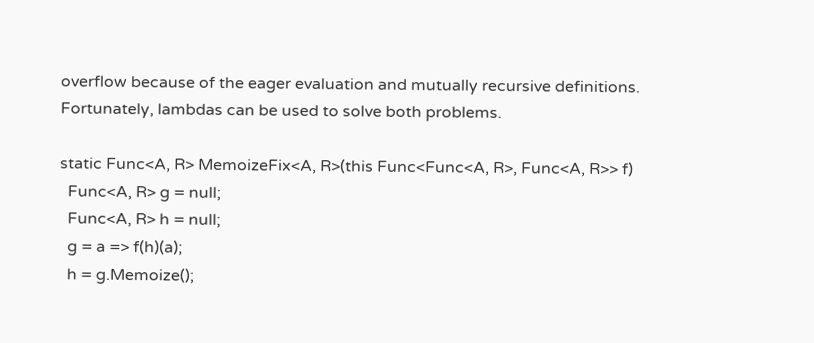overflow because of the eager evaluation and mutually recursive definitions.  Fortunately, lambdas can be used to solve both problems.

static Func<A, R> MemoizeFix<A, R>(this Func<Func<A, R>, Func<A, R>> f)
  Func<A, R> g = null;
  Func<A, R> h = null;
  g = a => f(h)(a);
  h = g.Memoize();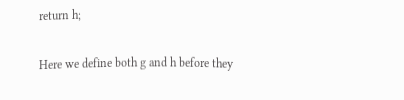return h;

Here we define both g and h before they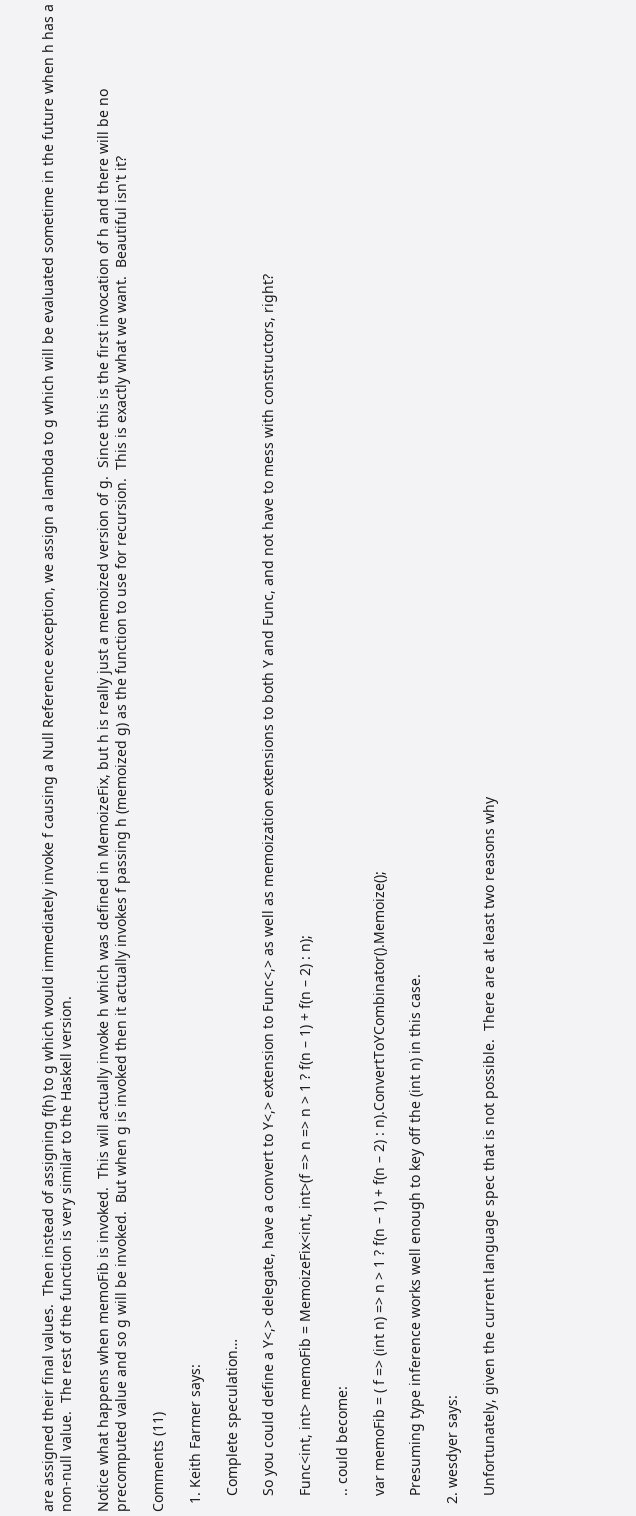are assigned their final values.  Then instead of assigning f(h) to g which would immediately invoke f causing a Null Reference exception, we assign a lambda to g which will be evaluated sometime in the future when h has a non-null value.  The rest of the function is very similar to the Haskell version.

Notice what happens when memoFib is invoked.  This will actually invoke h which was defined in MemoizeFix, but h is really just a memoized version of g.  Since this is the first invocation of h and there will be no precomputed value and so g will be invoked.  But when g is invoked then it actually invokes f passing h (memoized g) as the function to use for recursion.  This is exactly what we want.  Beautiful isn't it?

Comments (11)

  1. Keith Farmer says:

    Complete speculation…

    So you could define a Y<,> delegate, have a convert to Y<,> extension to Func<,> as well as memoization extensions to both Y and Func, and not have to mess with constructors, right?

    Func<int, int> memoFib = MemoizeFix<int, int>(f => n => n > 1 ? f(n – 1) + f(n – 2) : n);

    .. could become:

    var memoFib = ( f => (int n) => n > 1 ? f(n – 1) + f(n – 2) : n).ConvertToYCombinator().Memoize();

    Presuming type inference works well enough to key off the (int n) in this case.

  2. wesdyer says:

    Unfortunately, given the current language spec that is not possible.  There are at least two reasons why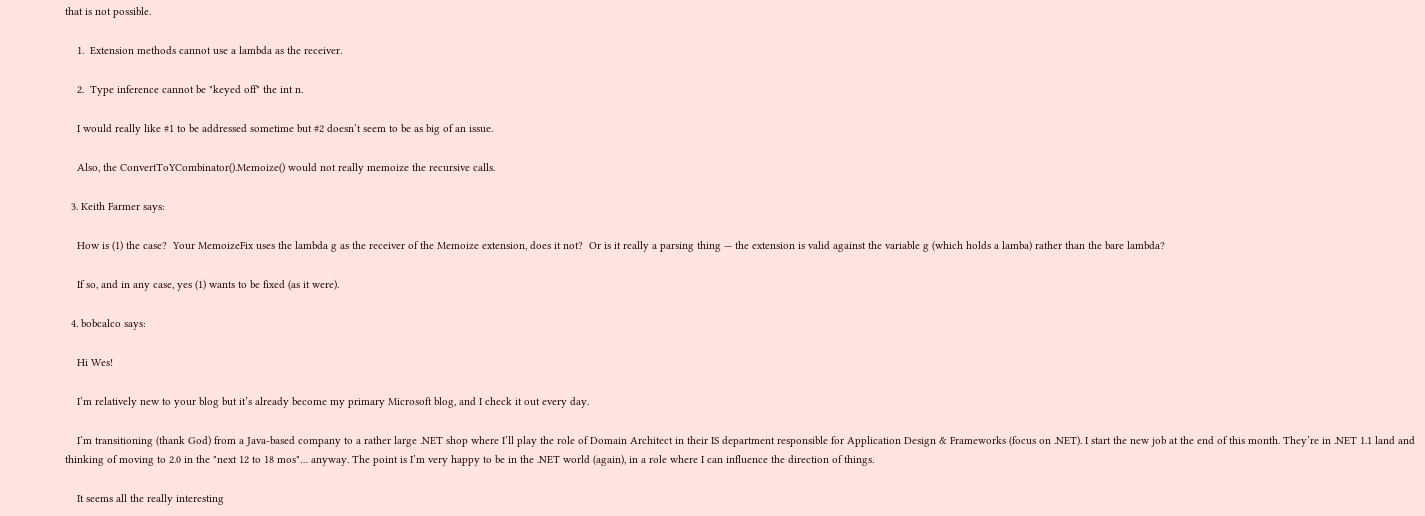that is not possible.

    1.  Extension methods cannot use a lambda as the receiver.

    2.  Type inference cannot be "keyed off" the int n.

    I would really like #1 to be addressed sometime but #2 doesn’t seem to be as big of an issue.

    Also, the ConvertToYCombinator().Memoize() would not really memoize the recursive calls.

  3. Keith Farmer says:

    How is (1) the case?  Your MemoizeFix uses the lambda g as the receiver of the Memoize extension, does it not?  Or is it really a parsing thing — the extension is valid against the variable g (which holds a lamba) rather than the bare lambda?

    If so, and in any case, yes (1) wants to be fixed (as it were).

  4. bobcalco says:

    Hi Wes!

    I’m relatively new to your blog but it’s already become my primary Microsoft blog, and I check it out every day.

    I’m transitioning (thank God) from a Java-based company to a rather large .NET shop where I’ll play the role of Domain Architect in their IS department responsible for Application Design & Frameworks (focus on .NET). I start the new job at the end of this month. They’re in .NET 1.1 land and thinking of moving to 2.0 in the "next 12 to 18 mos"… anyway. The point is I’m very happy to be in the .NET world (again), in a role where I can influence the direction of things.

    It seems all the really interesting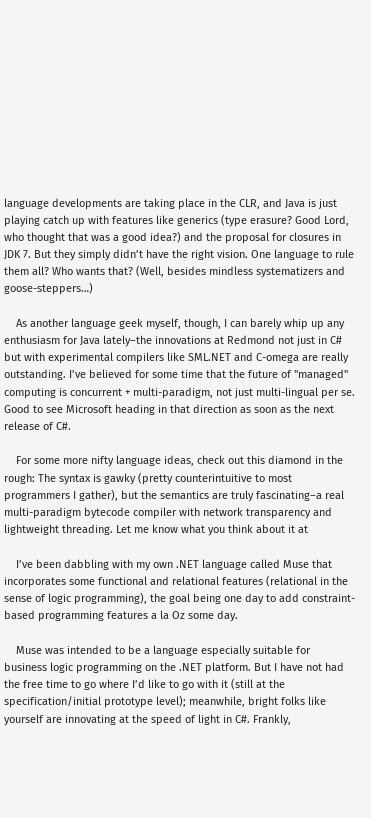language developments are taking place in the CLR, and Java is just playing catch up with features like generics (type erasure? Good Lord, who thought that was a good idea?) and the proposal for closures in JDK 7. But they simply didn’t have the right vision. One language to rule them all? Who wants that? (Well, besides mindless systematizers and goose-steppers…)

    As another language geek myself, though, I can barely whip up any enthusiasm for Java lately–the innovations at Redmond not just in C# but with experimental compilers like SML.NET and C-omega are really outstanding. I’ve believed for some time that the future of "managed" computing is concurrent + multi-paradigm, not just multi-lingual per se. Good to see Microsoft heading in that direction as soon as the next release of C#.

    For some more nifty language ideas, check out this diamond in the rough: The syntax is gawky (pretty counterintuitive to most programmers I gather), but the semantics are truly fascinating–a real multi-paradigm bytecode compiler with network transparency and lightweight threading. Let me know what you think about it at

    I’ve been dabbling with my own .NET language called Muse that incorporates some functional and relational features (relational in the sense of logic programming), the goal being one day to add constraint-based programming features a la Oz some day.

    Muse was intended to be a language especially suitable for business logic programming on the .NET platform. But I have not had the free time to go where I’d like to go with it (still at the specification/initial prototype level); meanwhile, bright folks like yourself are innovating at the speed of light in C#. Frankly,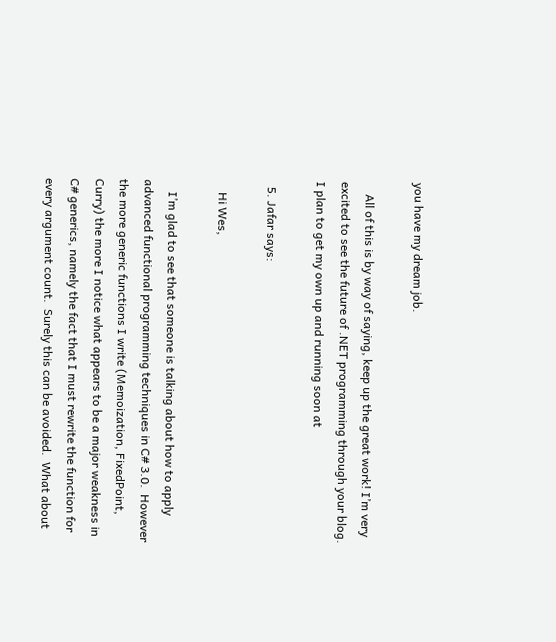you have my dream job.

    All of this is by way of saying, keep up the great work! I’m very excited to see the future of .NET programming through your blog. I plan to get my own up and running soon at

  5. Jafar says:

    Hi Wes,

    I’m glad to see that someone is talking about how to apply advanced functional programming techniques in C# 3.0.  However the more generic functions I write (Memoization, FixedPoint, Curry) the more I notice what appears to be a major weakness in C# generics, namely the fact that I must rewrite the function for every argument count.  Surely this can be avoided.  What about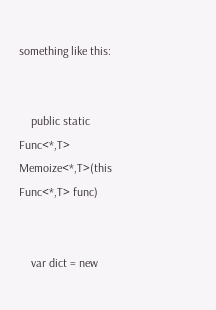something like this:


    public static Func<*,T> Memoize<*,T>(this Func<*,T> func)


    var dict = new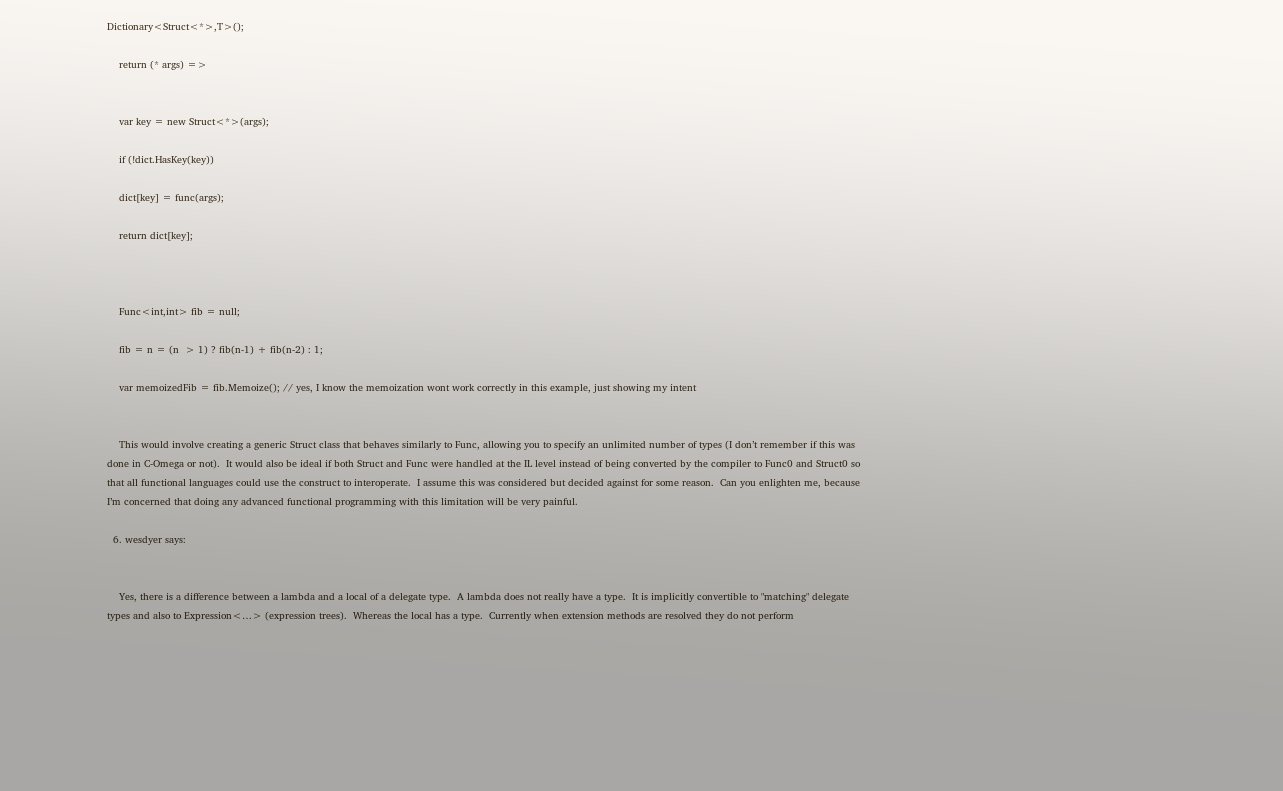Dictionary<Struct<*>,T>();

    return (* args) =>


    var key = new Struct<*>(args);

    if (!dict.HasKey(key))

    dict[key] = func(args);

    return dict[key];



    Func<int,int> fib = null;

    fib = n = (n  > 1) ? fib(n-1) + fib(n-2) : 1;

    var memoizedFib = fib.Memoize(); // yes, I know the memoization wont work correctly in this example, just showing my intent


    This would involve creating a generic Struct class that behaves similarly to Func, allowing you to specify an unlimited number of types (I don’t remember if this was done in C-Omega or not).  It would also be ideal if both Struct and Func were handled at the IL level instead of being converted by the compiler to Func0 and Struct0 so that all functional languages could use the construct to interoperate.  I assume this was considered but decided against for some reason.  Can you enlighten me, because I’m concerned that doing any advanced functional programming with this limitation will be very painful.

  6. wesdyer says:


    Yes, there is a difference between a lambda and a local of a delegate type.  A lambda does not really have a type.  It is implicitly convertible to "matching" delegate types and also to Expression<…> (expression trees).  Whereas the local has a type.  Currently when extension methods are resolved they do not perform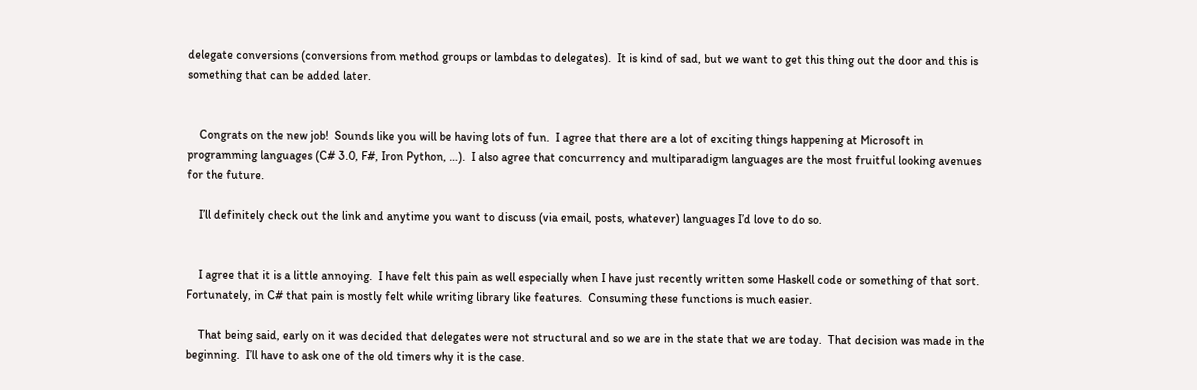delegate conversions (conversions from method groups or lambdas to delegates).  It is kind of sad, but we want to get this thing out the door and this is something that can be added later.


    Congrats on the new job!  Sounds like you will be having lots of fun.  I agree that there are a lot of exciting things happening at Microsoft in programming languages (C# 3.0, F#, Iron Python, …).  I also agree that concurrency and multiparadigm languages are the most fruitful looking avenues for the future.

    I’ll definitely check out the link and anytime you want to discuss (via email, posts, whatever) languages I’d love to do so.


    I agree that it is a little annoying.  I have felt this pain as well especially when I have just recently written some Haskell code or something of that sort.  Fortunately, in C# that pain is mostly felt while writing library like features.  Consuming these functions is much easier.

    That being said, early on it was decided that delegates were not structural and so we are in the state that we are today.  That decision was made in the beginning.  I’ll have to ask one of the old timers why it is the case.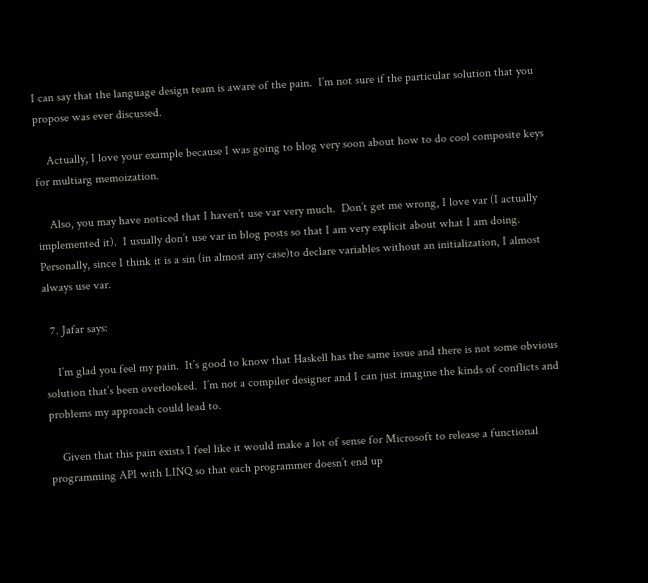I can say that the language design team is aware of the pain.  I’m not sure if the particular solution that you propose was ever discussed.

    Actually, I love your example because I was going to blog very soon about how to do cool composite keys for multiarg memoization.

    Also, you may have noticed that I haven’t use var very much.  Don’t get me wrong, I love var (I actually implemented it).  I usually don’t use var in blog posts so that I am very explicit about what I am doing.  Personally, since I think it is a sin (in almost any case)to declare variables without an initialization, I almost always use var.

  7. Jafar says:

    I’m glad you feel my pain.  It’s good to know that Haskell has the same issue and there is not some obvious solution that’s been overlooked.  I’m not a compiler designer and I can just imagine the kinds of conflicts and problems my approach could lead to.

    Given that this pain exists I feel like it would make a lot of sense for Microsoft to release a functional programming API with LINQ so that each programmer doesn’t end up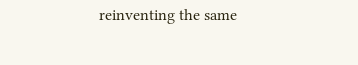reinventing the same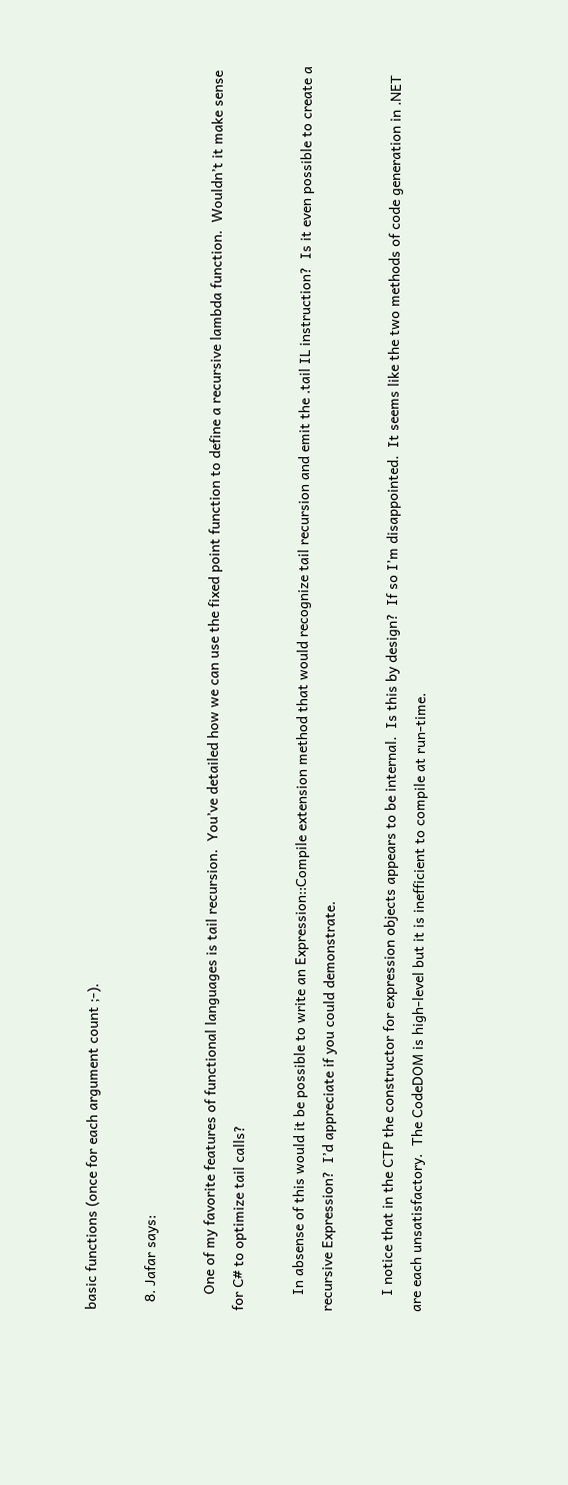basic functions (once for each argument count ;-).

  8. Jafar says:

    One of my favorite features of functional languages is tail recursion.  You’ve detailed how we can use the fixed point function to define a recursive lambda function.  Wouldn’t it make sense for C# to optimize tail calls?

    In absense of this would it be possible to write an Expression::Compile extension method that would recognize tail recursion and emit the .tail IL instruction?  Is it even possible to create a recursive Expression?  I’d appreciate if you could demonstrate.

    I notice that in the CTP the constructor for expression objects appears to be internal.  Is this by design?  If so I’m disappointed.  It seems like the two methods of code generation in .NET are each unsatisfactory.  The CodeDOM is high-level but it is inefficient to compile at run-time.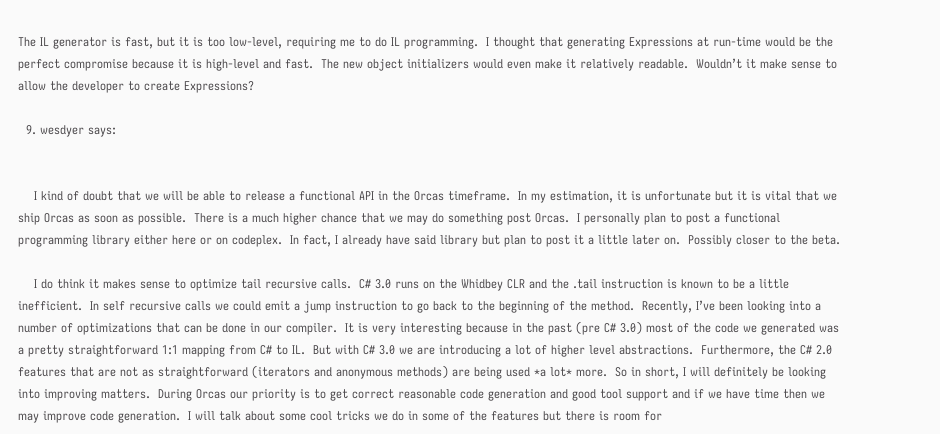The IL generator is fast, but it is too low-level, requiring me to do IL programming.  I thought that generating Expressions at run-time would be the perfect compromise because it is high-level and fast.  The new object initializers would even make it relatively readable.  Wouldn’t it make sense to allow the developer to create Expressions?

  9. wesdyer says:


    I kind of doubt that we will be able to release a functional API in the Orcas timeframe.  In my estimation, it is unfortunate but it is vital that we ship Orcas as soon as possible.  There is a much higher chance that we may do something post Orcas.  I personally plan to post a functional programming library either here or on codeplex.  In fact, I already have said library but plan to post it a little later on.  Possibly closer to the beta.

    I do think it makes sense to optimize tail recursive calls.  C# 3.0 runs on the Whidbey CLR and the .tail instruction is known to be a little inefficient.  In self recursive calls we could emit a jump instruction to go back to the beginning of the method.  Recently, I’ve been looking into a number of optimizations that can be done in our compiler.  It is very interesting because in the past (pre C# 3.0) most of the code we generated was a pretty straightforward 1:1 mapping from C# to IL.  But with C# 3.0 we are introducing a lot of higher level abstractions.  Furthermore, the C# 2.0 features that are not as straightforward (iterators and anonymous methods) are being used *a lot* more.  So in short, I will definitely be looking into improving matters.  During Orcas our priority is to get correct reasonable code generation and good tool support and if we have time then we may improve code generation.  I will talk about some cool tricks we do in some of the features but there is room for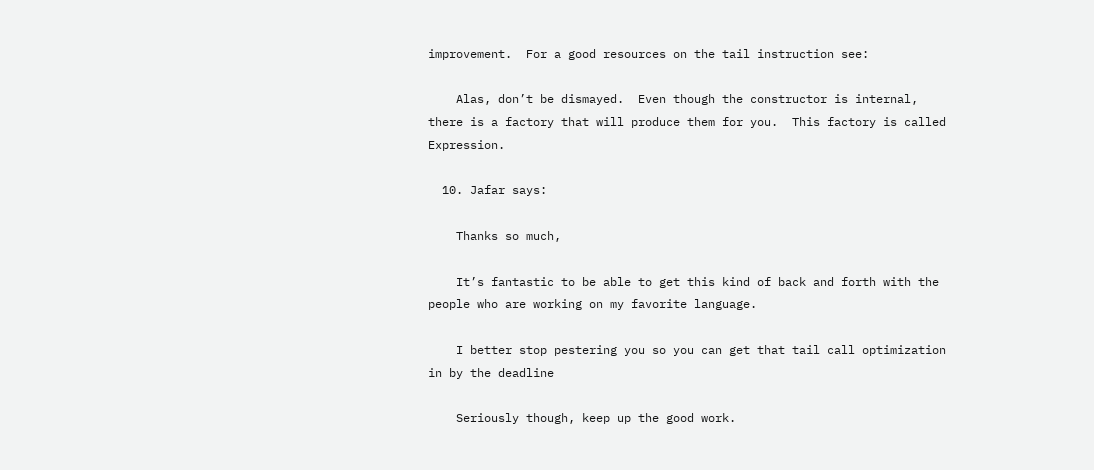improvement.  For a good resources on the tail instruction see:

    Alas, don’t be dismayed.  Even though the constructor is internal, there is a factory that will produce them for you.  This factory is called Expression.

  10. Jafar says:

    Thanks so much,

    It’s fantastic to be able to get this kind of back and forth with the people who are working on my favorite language.

    I better stop pestering you so you can get that tail call optimization in by the deadline

    Seriously though, keep up the good work.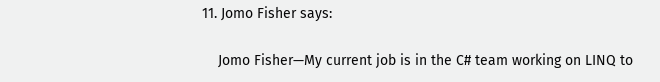11. Jomo Fisher says:

    Jomo Fisher—My current job is in the C# team working on LINQ to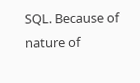SQL. Because of nature of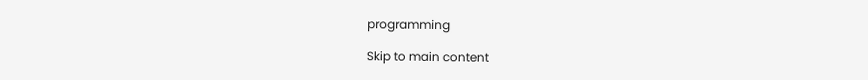programming

Skip to main content